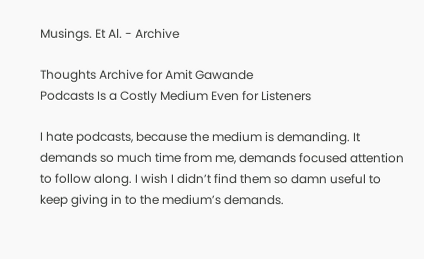Musings. Et Al. - Archive

Thoughts Archive for Amit Gawande
Podcasts Is a Costly Medium Even for Listeners

I hate podcasts, because the medium is demanding. It demands so much time from me, demands focused attention to follow along. I wish I didn’t find them so damn useful to keep giving in to the medium’s demands.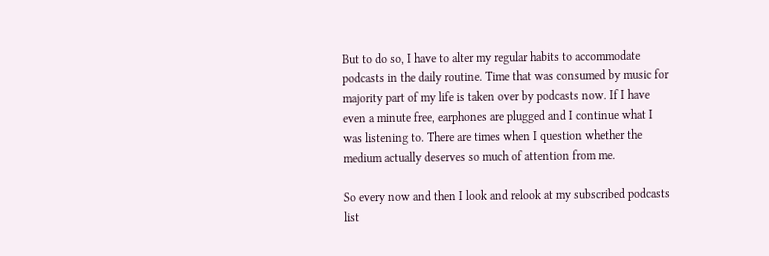But to do so, I have to alter my regular habits to accommodate podcasts in the daily routine. Time that was consumed by music for majority part of my life is taken over by podcasts now. If I have even a minute free, earphones are plugged and I continue what I was listening to. There are times when I question whether the medium actually deserves so much of attention from me.

So every now and then I look and relook at my subscribed podcasts list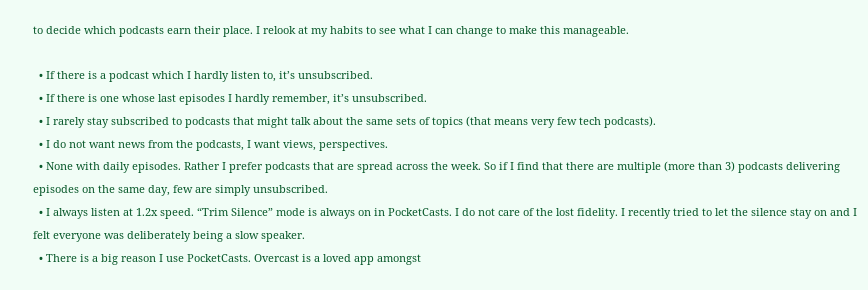to decide which podcasts earn their place. I relook at my habits to see what I can change to make this manageable.

  • If there is a podcast which I hardly listen to, it’s unsubscribed.
  • If there is one whose last episodes I hardly remember, it’s unsubscribed.
  • I rarely stay subscribed to podcasts that might talk about the same sets of topics (that means very few tech podcasts).
  • I do not want news from the podcasts, I want views, perspectives.
  • None with daily episodes. Rather I prefer podcasts that are spread across the week. So if I find that there are multiple (more than 3) podcasts delivering episodes on the same day, few are simply unsubscribed.
  • I always listen at 1.2x speed. “Trim Silence” mode is always on in PocketCasts. I do not care of the lost fidelity. I recently tried to let the silence stay on and I felt everyone was deliberately being a slow speaker.
  • There is a big reason I use PocketCasts. Overcast is a loved app amongst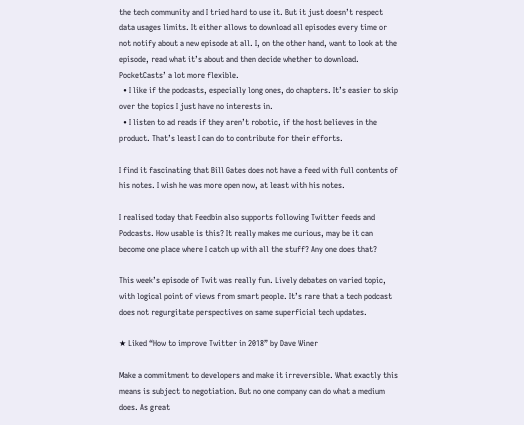the tech community and I tried hard to use it. But it just doesn’t respect data usages limits. It either allows to download all episodes every time or not notify about a new episode at all. I, on the other hand, want to look at the episode, read what it’s about and then decide whether to download. PocketCasts’ a lot more flexible.
  • I like if the podcasts, especially long ones, do chapters. It’s easier to skip over the topics I just have no interests in.
  • I listen to ad reads if they aren’t robotic, if the host believes in the product. That’s least I can do to contribute for their efforts.

I find it fascinating that Bill Gates does not have a feed with full contents of his notes. I wish he was more open now, at least with his notes.

I realised today that Feedbin also supports following Twitter feeds and Podcasts. How usable is this? It really makes me curious, may be it can become one place where I catch up with all the stuff? Any one does that?

This week’s episode of Twit was really fun. Lively debates on varied topic, with logical point of views from smart people. It’s rare that a tech podcast does not regurgitate perspectives on same superficial tech updates.

★ Liked “How to improve Twitter in 2018” by Dave Winer

Make a commitment to developers and make it irreversible. What exactly this means is subject to negotiation. But no one company can do what a medium does. As great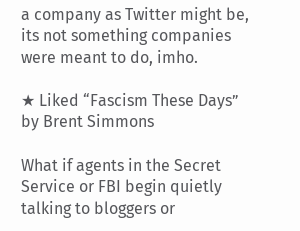a company as Twitter might be, its not something companies were meant to do, imho.

★ Liked “Fascism These Days” by Brent Simmons

What if agents in the Secret Service or FBI begin quietly talking to bloggers or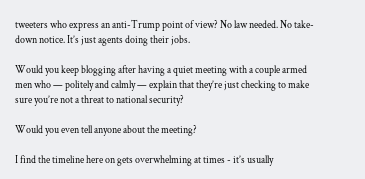tweeters who express an anti-Trump point of view? No law needed. No take-down notice. It’s just agents doing their jobs.

Would you keep blogging after having a quiet meeting with a couple armed men who — politely and calmly — explain that they’re just checking to make sure you’re not a threat to national security?

Would you even tell anyone about the meeting?

I find the timeline here on gets overwhelming at times - it’s usually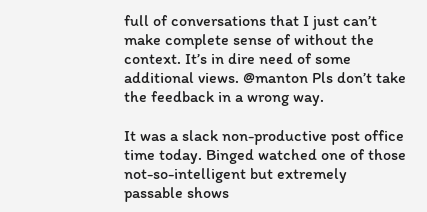full of conversations that I just can’t make complete sense of without the context. It’s in dire need of some additional views. @manton Pls don’t take the feedback in a wrong way.

It was a slack non-productive post office time today. Binged watched one of those not-so-intelligent but extremely passable shows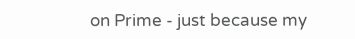on Prime - just because my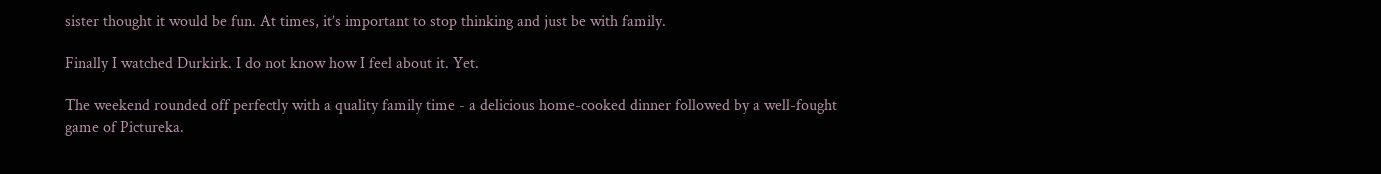sister thought it would be fun. At times, it’s important to stop thinking and just be with family.

Finally I watched Durkirk. I do not know how I feel about it. Yet.

The weekend rounded off perfectly with a quality family time - a delicious home-cooked dinner followed by a well-fought game of Pictureka.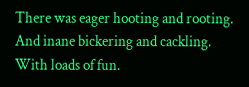There was eager hooting and rooting. And inane bickering and cackling. With loads of fun.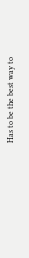Has to be the best way to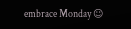embrace Monday ☺